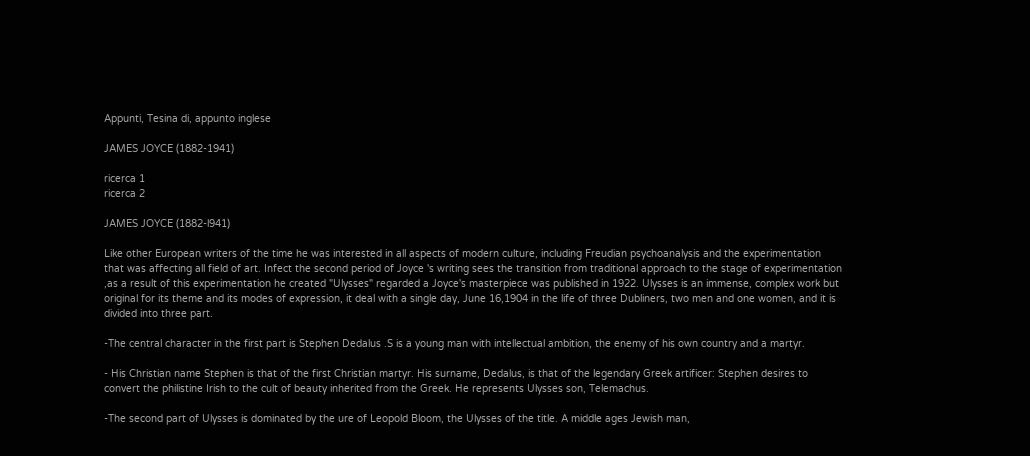Appunti, Tesina di, appunto inglese

JAMES JOYCE (1882-1941)

ricerca 1
ricerca 2

JAMES JOYCE (1882-l941)

Like other European writers of the time he was interested in all aspects of modern culture, including Freudian psychoanalysis and the experimentation that was affecting all field of art. Infect the second period of Joyce 's writing sees the transition from traditional approach to the stage of experimentation ,as a result of this experimentation he created "Ulysses" regarded a Joyce's masterpiece was published in 1922. Ulysses is an immense, complex work but original for its theme and its modes of expression, it deal with a single day, June 16,1904 in the life of three Dubliners, two men and one women, and it is divided into three part.

-The central character in the first part is Stephen Dedalus .S is a young man with intellectual ambition, the enemy of his own country and a martyr.

- His Christian name Stephen is that of the first Christian martyr. His surname, Dedalus, is that of the legendary Greek artificer: Stephen desires to convert the philistine Irish to the cult of beauty inherited from the Greek. He represents Ulysses son, Telemachus.

-The second part of Ulysses is dominated by the ure of Leopold Bloom, the Ulysses of the title. A middle ages Jewish man,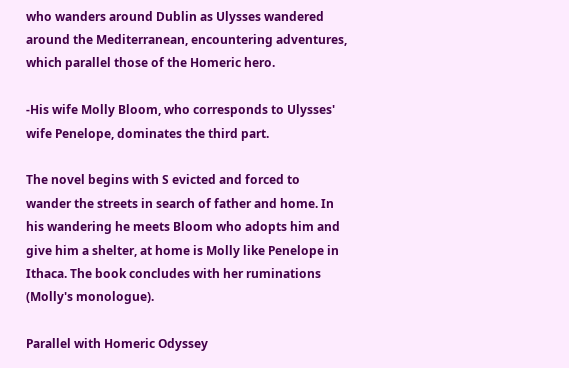who wanders around Dublin as Ulysses wandered around the Mediterranean, encountering adventures, which parallel those of the Homeric hero.

-His wife Molly Bloom, who corresponds to Ulysses' wife Penelope, dominates the third part.

The novel begins with S evicted and forced to wander the streets in search of father and home. In his wandering he meets Bloom who adopts him and give him a shelter, at home is Molly like Penelope in Ithaca. The book concludes with her ruminations (Molly's monologue).

Parallel with Homeric Odyssey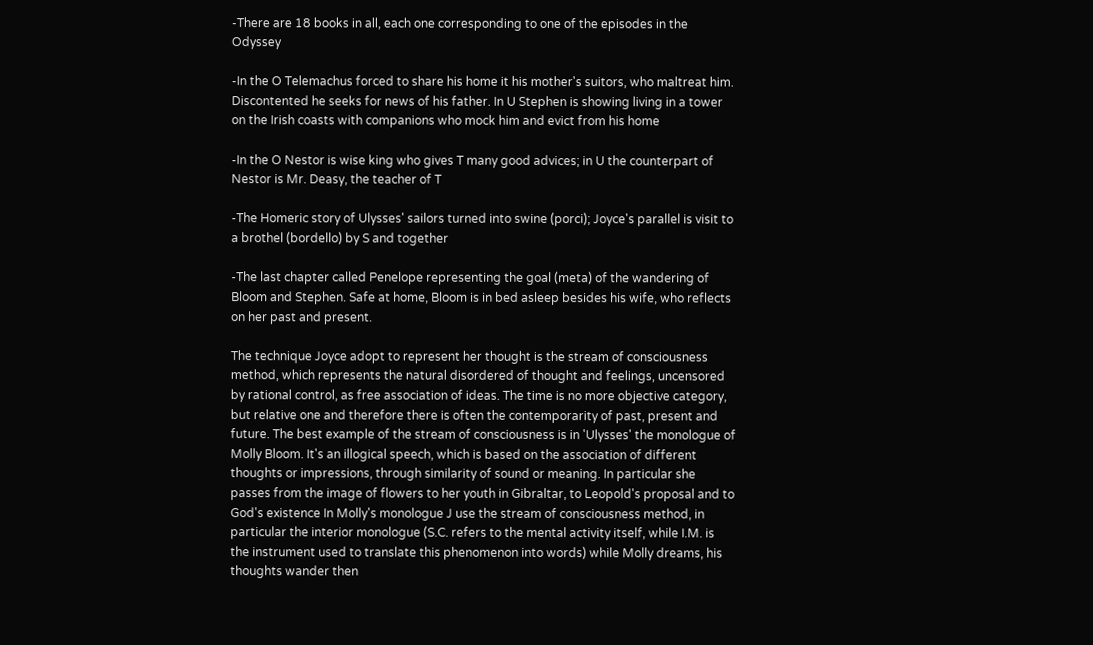-There are 18 books in all, each one corresponding to one of the episodes in the Odyssey

-In the O Telemachus forced to share his home it his mother's suitors, who maltreat him. Discontented he seeks for news of his father. In U Stephen is showing living in a tower on the Irish coasts with companions who mock him and evict from his home

-In the O Nestor is wise king who gives T many good advices; in U the counterpart of Nestor is Mr. Deasy, the teacher of T

-The Homeric story of Ulysses' sailors turned into swine (porci); Joyce's parallel is visit to a brothel (bordello) by S and together

-The last chapter called Penelope representing the goal (meta) of the wandering of Bloom and Stephen. Safe at home, Bloom is in bed asleep besides his wife, who reflects on her past and present.

The technique Joyce adopt to represent her thought is the stream of consciousness method, which represents the natural disordered of thought and feelings, uncensored by rational control, as free association of ideas. The time is no more objective category, but relative one and therefore there is often the contemporarity of past, present and future. The best example of the stream of consciousness is in 'Ulysses' the monologue of Molly Bloom. It's an illogical speech, which is based on the association of different thoughts or impressions, through similarity of sound or meaning. In particular she passes from the image of flowers to her youth in Gibraltar, to Leopold's proposal and to God's existence In Molly's monologue J use the stream of consciousness method, in particular the interior monologue (S.C. refers to the mental activity itself, while I.M. is the instrument used to translate this phenomenon into words) while Molly dreams, his thoughts wander then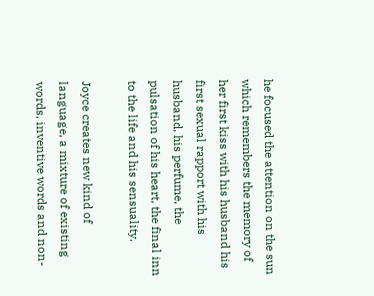he focused the attention on the sun which remembers the memory of her first kiss with his husband his first sexual rapport with his husband, his perfume, the pulsation of his heart, the final inn to the life and his sensuality.

Joyce creates new kind of language, a mixture of existing words, inventive words and non-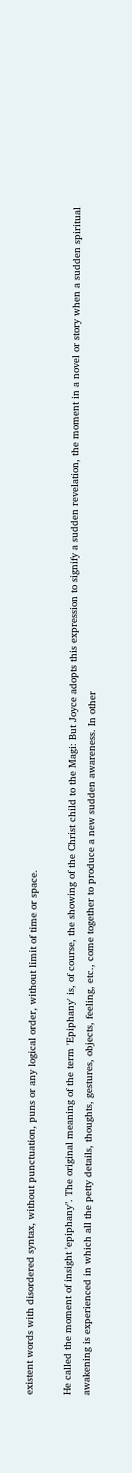existent words with disordered syntax, without punctuation, puns or any logical order, without limit of time or space.

He called the moment of insight 'epiphany". The original meaning of the term 'Epiphany' is, of course, the showing of the Christ child to the Magi: But Joyce adopts this expression to signify a sudden revelation, the moment in a novel or story when a sudden spiritual awakening is experienced in which all the petty details, thoughts, gestures, objects, feeling, etc., come together to produce a new sudden awareness. In other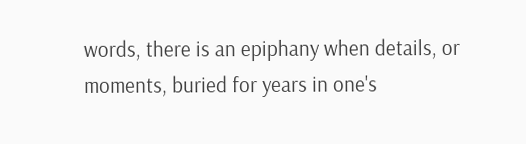words, there is an epiphany when details, or moments, buried for years in one's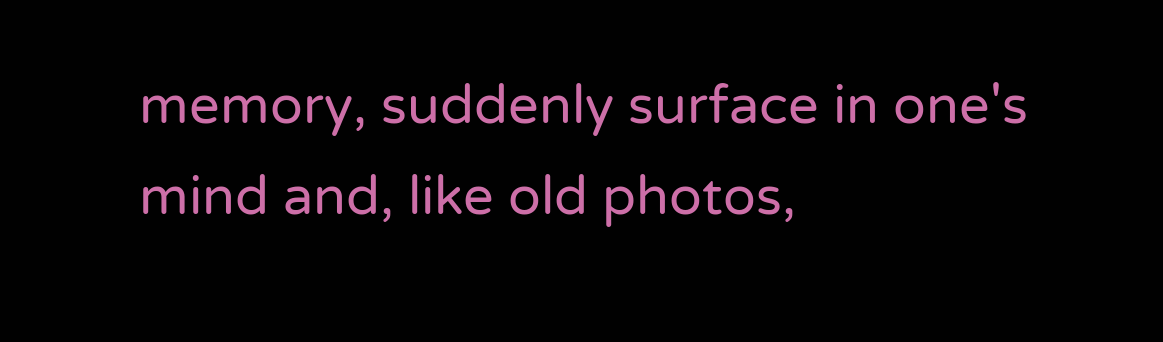memory, suddenly surface in one's mind and, like old photos,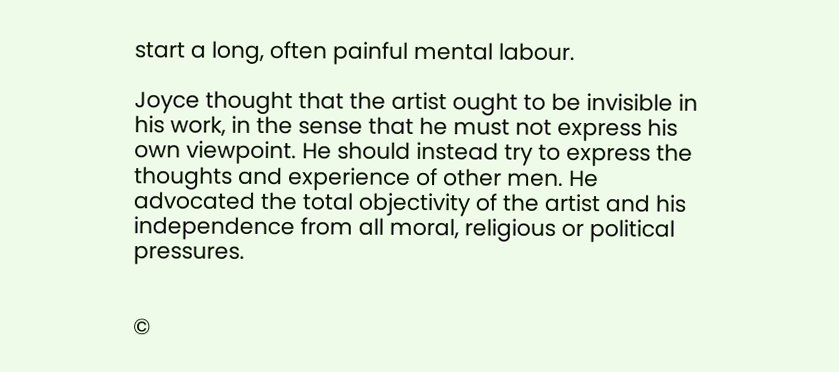start a long, often painful mental labour.

Joyce thought that the artist ought to be invisible in his work, in the sense that he must not express his own viewpoint. He should instead try to express the thoughts and experience of other men. He advocated the total objectivity of the artist and his independence from all moral, religious or political pressures.


©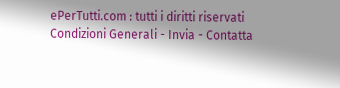ePerTutti.com : tutti i diritti riservati
Condizioni Generali - Invia - Contatta